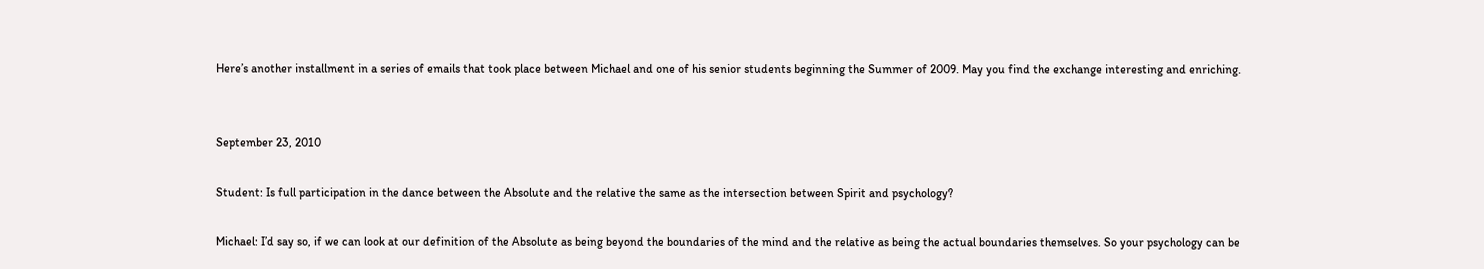Here’s another installment in a series of emails that took place between Michael and one of his senior students beginning the Summer of 2009. May you find the exchange interesting and enriching.


September 23, 2010

Student: Is full participation in the dance between the Absolute and the relative the same as the intersection between Spirit and psychology?

Michael: I’d say so, if we can look at our definition of the Absolute as being beyond the boundaries of the mind and the relative as being the actual boundaries themselves. So your psychology can be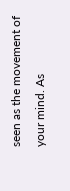seen as the movement of your mind. As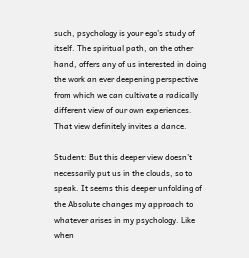such, psychology is your ego’s study of itself. The spiritual path, on the other hand, offers any of us interested in doing the work an ever deepening perspective from which we can cultivate a radically different view of our own experiences. That view definitely invites a dance.

Student: But this deeper view doesn’t necessarily put us in the clouds, so to speak. It seems this deeper unfolding of the Absolute changes my approach to whatever arises in my psychology. Like when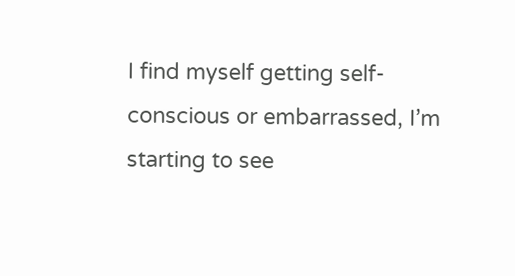I find myself getting self-conscious or embarrassed, I’m starting to see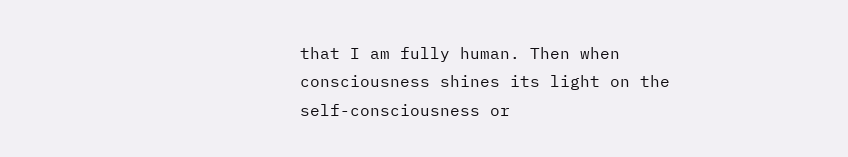that I am fully human. Then when consciousness shines its light on the self-consciousness or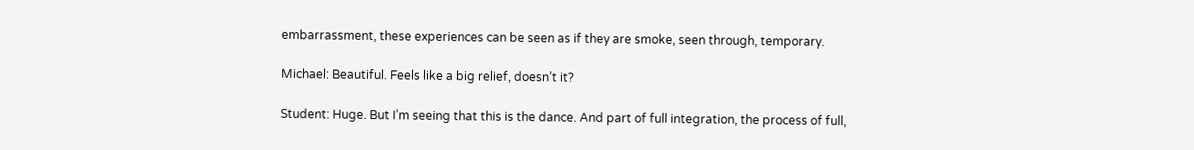embarrassment, these experiences can be seen as if they are smoke, seen through, temporary.

Michael: Beautiful. Feels like a big relief, doesn’t it?

Student: Huge. But I’m seeing that this is the dance. And part of full integration, the process of full,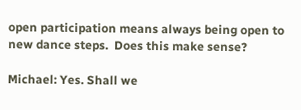open participation means always being open to new dance steps.  Does this make sense?

Michael: Yes. Shall we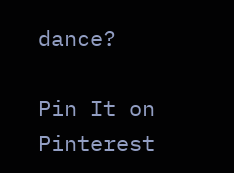dance?

Pin It on Pinterest